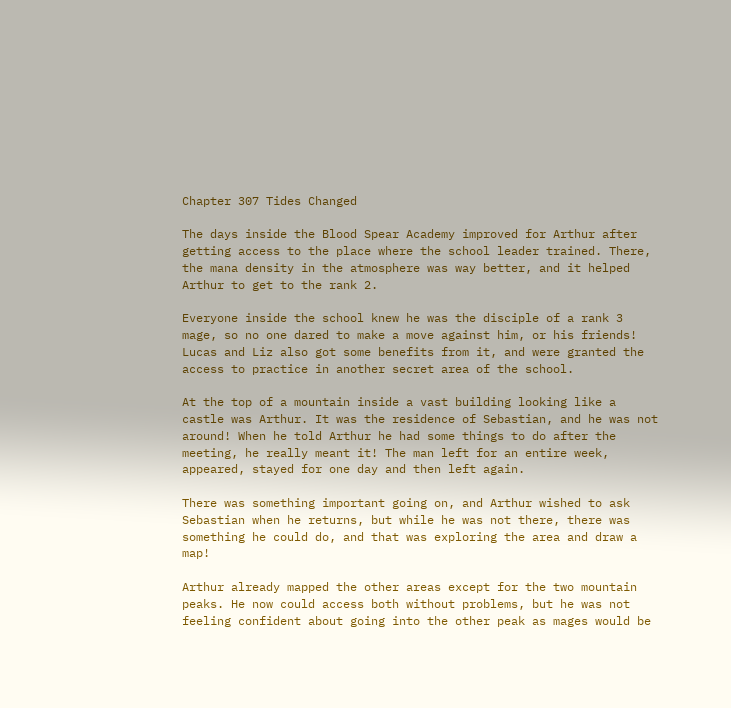Chapter 307 Tides Changed

The days inside the Blood Spear Academy improved for Arthur after getting access to the place where the school leader trained. There, the mana density in the atmosphere was way better, and it helped Arthur to get to the rank 2.

Everyone inside the school knew he was the disciple of a rank 3 mage, so no one dared to make a move against him, or his friends! Lucas and Liz also got some benefits from it, and were granted the access to practice in another secret area of the school.

At the top of a mountain inside a vast building looking like a castle was Arthur. It was the residence of Sebastian, and he was not around! When he told Arthur he had some things to do after the meeting, he really meant it! The man left for an entire week, appeared, stayed for one day and then left again.

There was something important going on, and Arthur wished to ask Sebastian when he returns, but while he was not there, there was something he could do, and that was exploring the area and draw a map!

Arthur already mapped the other areas except for the two mountain peaks. He now could access both without problems, but he was not feeling confident about going into the other peak as mages would be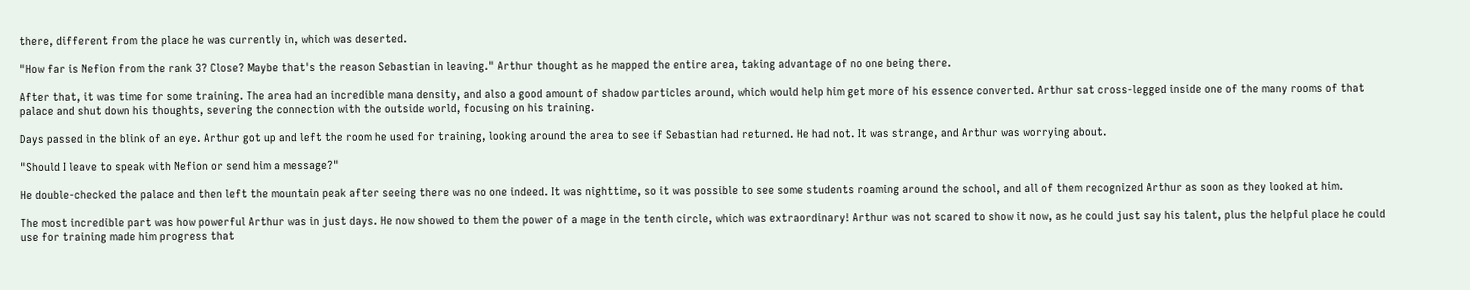there, different from the place he was currently in, which was deserted.

"How far is Nefion from the rank 3? Close? Maybe that's the reason Sebastian in leaving." Arthur thought as he mapped the entire area, taking advantage of no one being there.

After that, it was time for some training. The area had an incredible mana density, and also a good amount of shadow particles around, which would help him get more of his essence converted. Arthur sat cross-legged inside one of the many rooms of that palace and shut down his thoughts, severing the connection with the outside world, focusing on his training.

Days passed in the blink of an eye. Arthur got up and left the room he used for training, looking around the area to see if Sebastian had returned. He had not. It was strange, and Arthur was worrying about.

"Should I leave to speak with Nefion or send him a message?"

He double-checked the palace and then left the mountain peak after seeing there was no one indeed. It was nighttime, so it was possible to see some students roaming around the school, and all of them recognized Arthur as soon as they looked at him.

The most incredible part was how powerful Arthur was in just days. He now showed to them the power of a mage in the tenth circle, which was extraordinary! Arthur was not scared to show it now, as he could just say his talent, plus the helpful place he could use for training made him progress that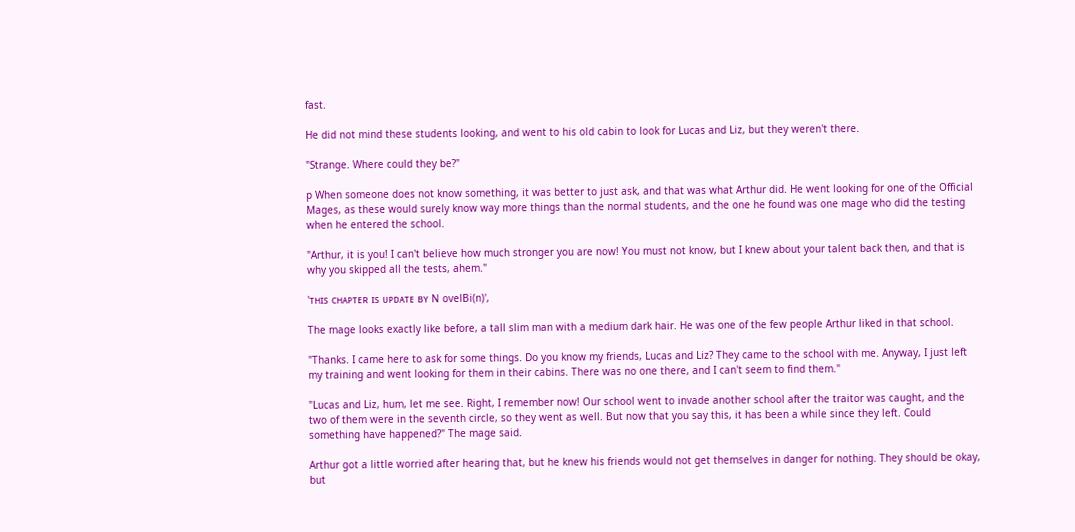fast.

He did not mind these students looking, and went to his old cabin to look for Lucas and Liz, but they weren't there.

"Strange. Where could they be?"

p When someone does not know something, it was better to just ask, and that was what Arthur did. He went looking for one of the Official Mages, as these would surely know way more things than the normal students, and the one he found was one mage who did the testing when he entered the school.

"Arthur, it is you! I can't believe how much stronger you are now! You must not know, but I knew about your talent back then, and that is why you skipped all the tests, ahem."

'ᴛʜɪs ᴄʜᴀᴘᴛᴇʀ ɪs ᴜᴘᴅᴀᴛᴇ ʙʏ N ovelBi(n)',

The mage looks exactly like before, a tall slim man with a medium dark hair. He was one of the few people Arthur liked in that school.

"Thanks. I came here to ask for some things. Do you know my friends, Lucas and Liz? They came to the school with me. Anyway, I just left my training and went looking for them in their cabins. There was no one there, and I can't seem to find them."

"Lucas and Liz, hum, let me see. Right, I remember now! Our school went to invade another school after the traitor was caught, and the two of them were in the seventh circle, so they went as well. But now that you say this, it has been a while since they left. Could something have happened?" The mage said.

Arthur got a little worried after hearing that, but he knew his friends would not get themselves in danger for nothing. They should be okay, but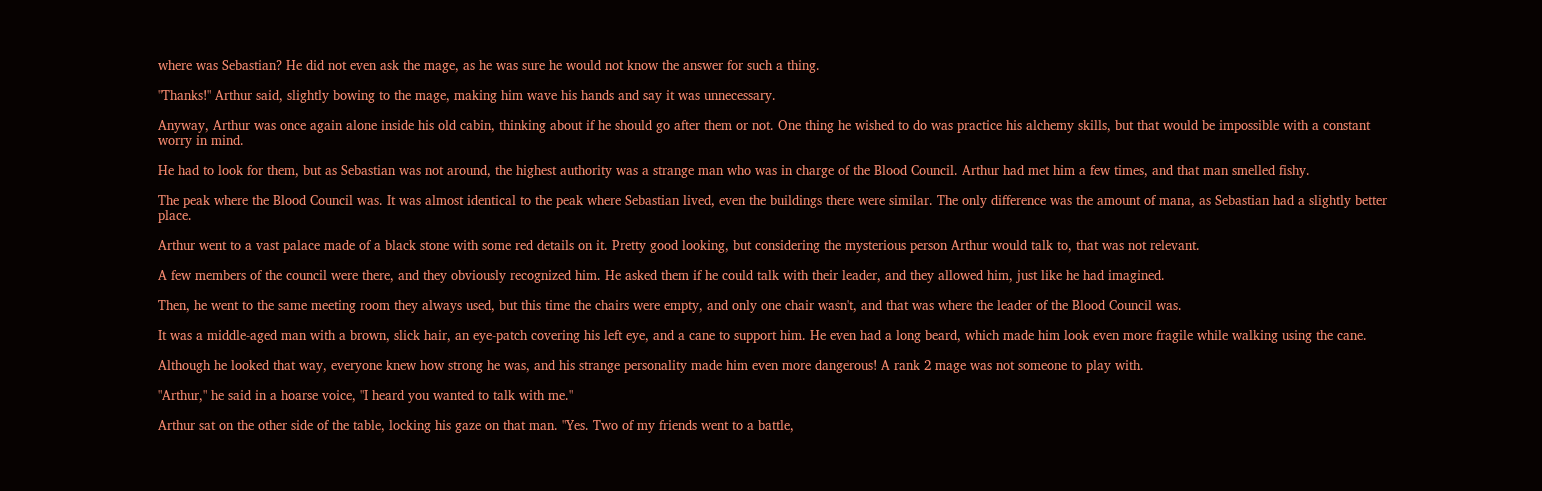where was Sebastian? He did not even ask the mage, as he was sure he would not know the answer for such a thing.

"Thanks!" Arthur said, slightly bowing to the mage, making him wave his hands and say it was unnecessary.

Anyway, Arthur was once again alone inside his old cabin, thinking about if he should go after them or not. One thing he wished to do was practice his alchemy skills, but that would be impossible with a constant worry in mind.

He had to look for them, but as Sebastian was not around, the highest authority was a strange man who was in charge of the Blood Council. Arthur had met him a few times, and that man smelled fishy.

The peak where the Blood Council was. It was almost identical to the peak where Sebastian lived, even the buildings there were similar. The only difference was the amount of mana, as Sebastian had a slightly better place.

Arthur went to a vast palace made of a black stone with some red details on it. Pretty good looking, but considering the mysterious person Arthur would talk to, that was not relevant.

A few members of the council were there, and they obviously recognized him. He asked them if he could talk with their leader, and they allowed him, just like he had imagined.

Then, he went to the same meeting room they always used, but this time the chairs were empty, and only one chair wasn't, and that was where the leader of the Blood Council was.

It was a middle-aged man with a brown, slick hair, an eye-patch covering his left eye, and a cane to support him. He even had a long beard, which made him look even more fragile while walking using the cane.

Although he looked that way, everyone knew how strong he was, and his strange personality made him even more dangerous! A rank 2 mage was not someone to play with.

"Arthur," he said in a hoarse voice, "I heard you wanted to talk with me."

Arthur sat on the other side of the table, locking his gaze on that man. "Yes. Two of my friends went to a battle,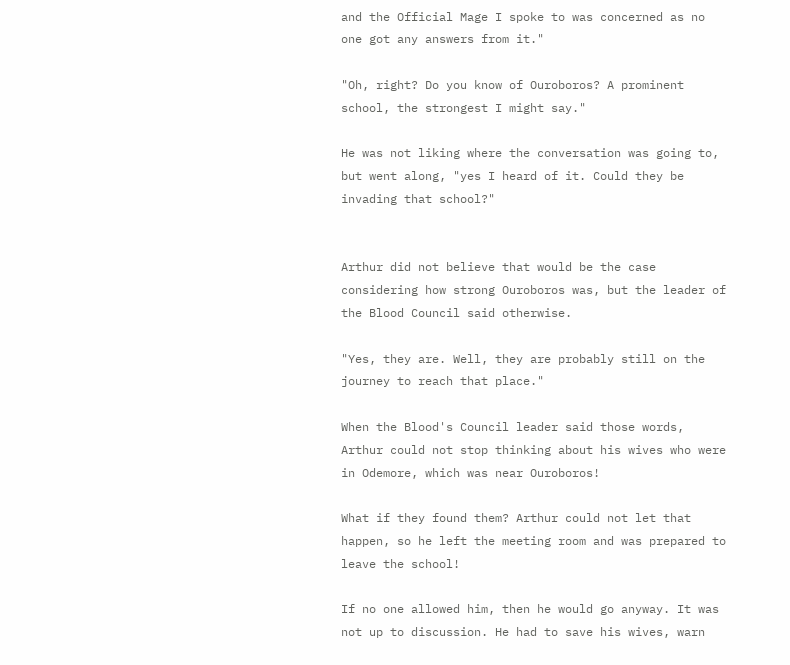and the Official Mage I spoke to was concerned as no one got any answers from it."

"Oh, right? Do you know of Ouroboros? A prominent school, the strongest I might say."

He was not liking where the conversation was going to, but went along, "yes I heard of it. Could they be invading that school?"


Arthur did not believe that would be the case considering how strong Ouroboros was, but the leader of the Blood Council said otherwise.

"Yes, they are. Well, they are probably still on the journey to reach that place."

When the Blood's Council leader said those words, Arthur could not stop thinking about his wives who were in Odemore, which was near Ouroboros!

What if they found them? Arthur could not let that happen, so he left the meeting room and was prepared to leave the school!

If no one allowed him, then he would go anyway. It was not up to discussion. He had to save his wives, warn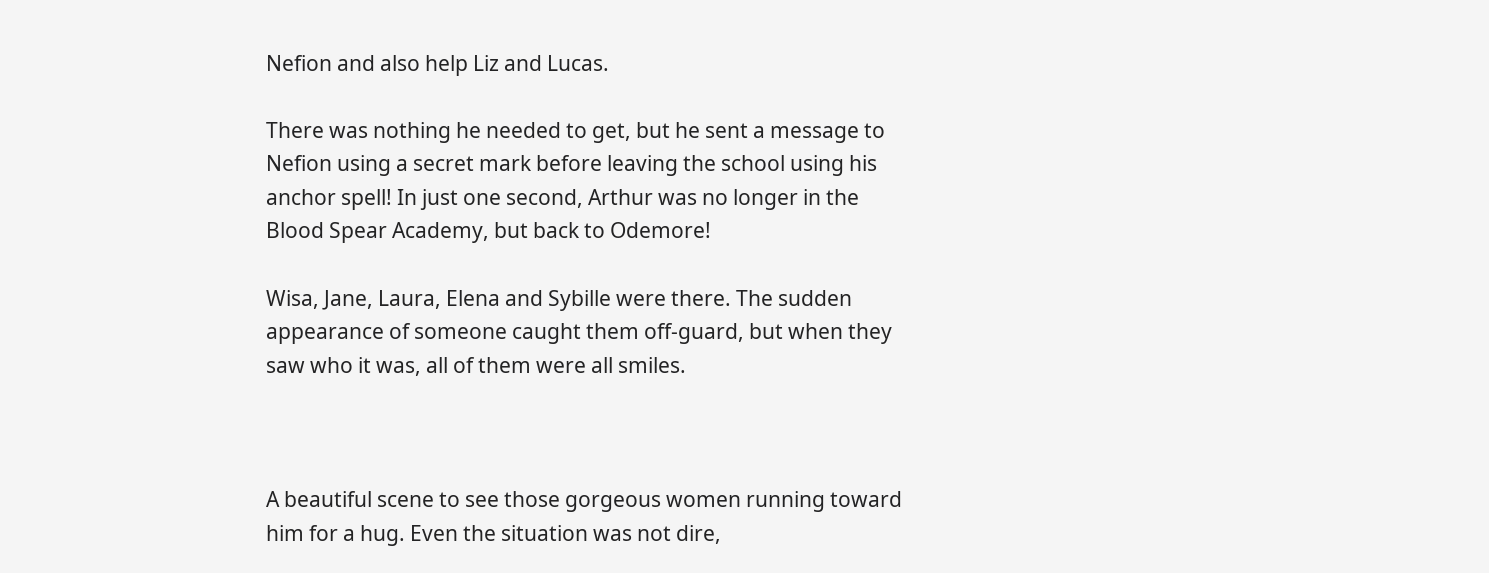Nefion and also help Liz and Lucas.

There was nothing he needed to get, but he sent a message to Nefion using a secret mark before leaving the school using his anchor spell! In just one second, Arthur was no longer in the Blood Spear Academy, but back to Odemore!

Wisa, Jane, Laura, Elena and Sybille were there. The sudden appearance of someone caught them off-guard, but when they saw who it was, all of them were all smiles.



A beautiful scene to see those gorgeous women running toward him for a hug. Even the situation was not dire,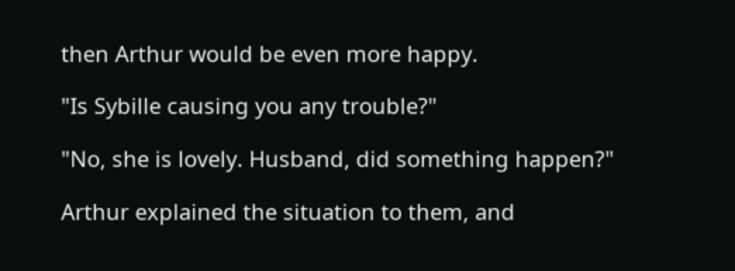then Arthur would be even more happy.

"Is Sybille causing you any trouble?"

"No, she is lovely. Husband, did something happen?"

Arthur explained the situation to them, and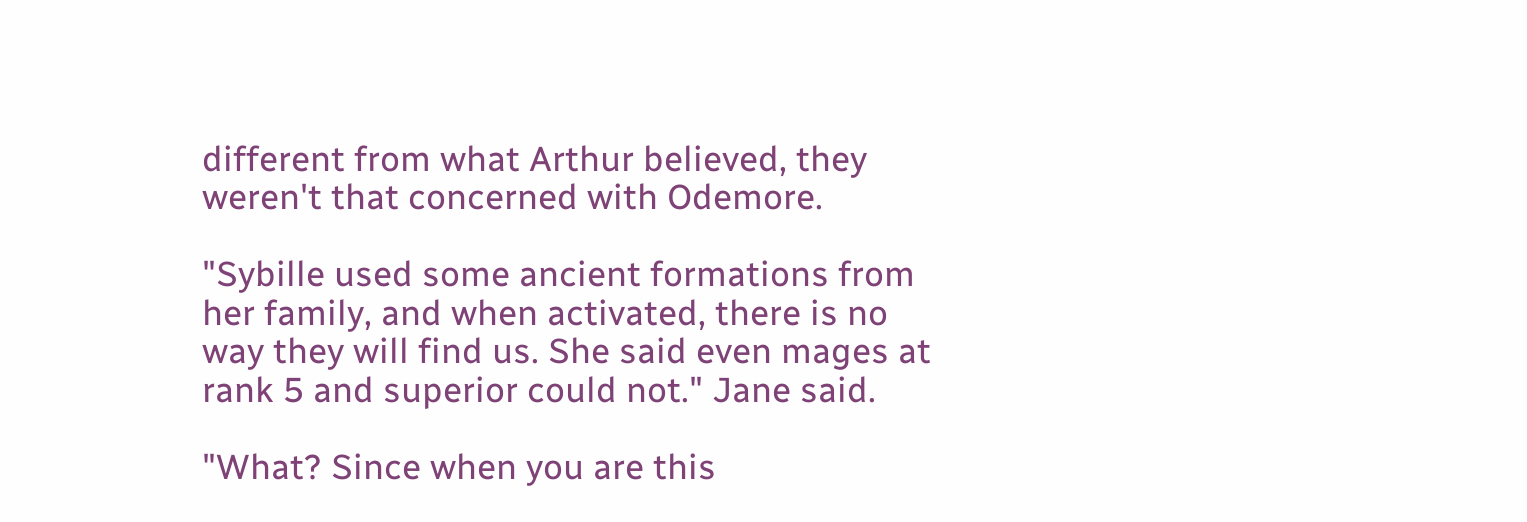different from what Arthur believed, they weren't that concerned with Odemore.

"Sybille used some ancient formations from her family, and when activated, there is no way they will find us. She said even mages at rank 5 and superior could not." Jane said.

"What? Since when you are this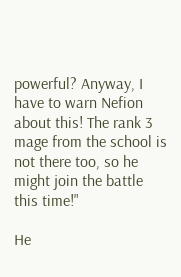powerful? Anyway, I have to warn Nefion about this! The rank 3 mage from the school is not there too, so he might join the battle this time!"

He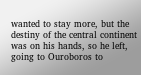wanted to stay more, but the destiny of the central continent was on his hands, so he left, going to Ouroboros to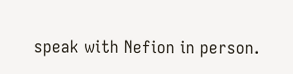speak with Nefion in person.